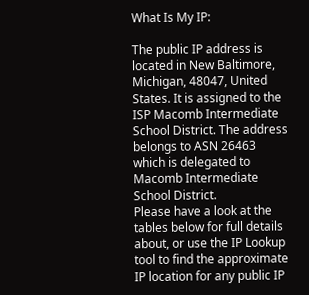What Is My IP:

The public IP address is located in New Baltimore, Michigan, 48047, United States. It is assigned to the ISP Macomb Intermediate School District. The address belongs to ASN 26463 which is delegated to Macomb Intermediate School District.
Please have a look at the tables below for full details about, or use the IP Lookup tool to find the approximate IP location for any public IP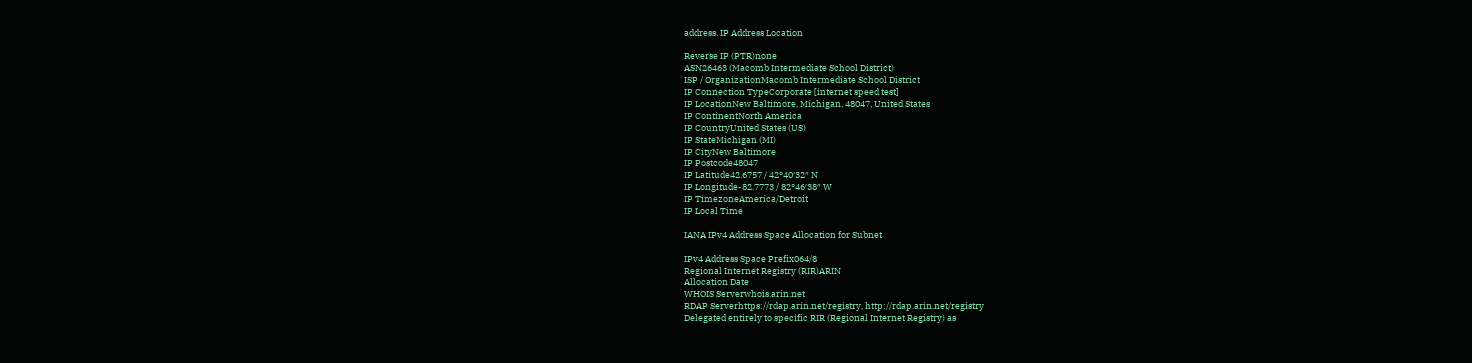address. IP Address Location

Reverse IP (PTR)none
ASN26463 (Macomb Intermediate School District)
ISP / OrganizationMacomb Intermediate School District
IP Connection TypeCorporate [internet speed test]
IP LocationNew Baltimore, Michigan, 48047, United States
IP ContinentNorth America
IP CountryUnited States (US)
IP StateMichigan (MI)
IP CityNew Baltimore
IP Postcode48047
IP Latitude42.6757 / 42°40′32″ N
IP Longitude-82.7773 / 82°46′38″ W
IP TimezoneAmerica/Detroit
IP Local Time

IANA IPv4 Address Space Allocation for Subnet

IPv4 Address Space Prefix064/8
Regional Internet Registry (RIR)ARIN
Allocation Date
WHOIS Serverwhois.arin.net
RDAP Serverhttps://rdap.arin.net/registry, http://rdap.arin.net/registry
Delegated entirely to specific RIR (Regional Internet Registry) as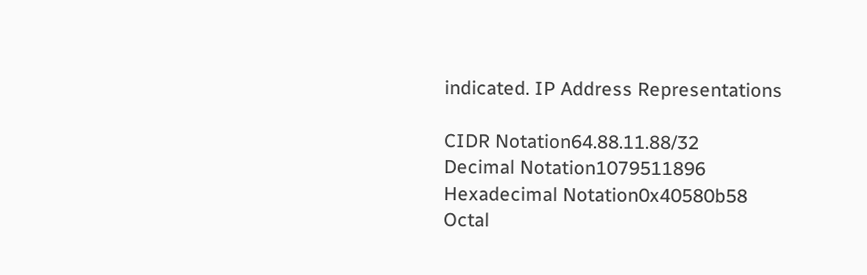indicated. IP Address Representations

CIDR Notation64.88.11.88/32
Decimal Notation1079511896
Hexadecimal Notation0x40580b58
Octal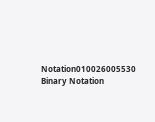Notation010026005530
Binary Notation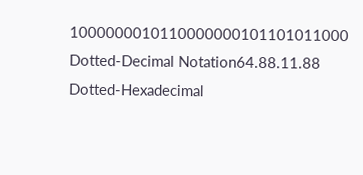1000000010110000000101101011000
Dotted-Decimal Notation64.88.11.88
Dotted-Hexadecimal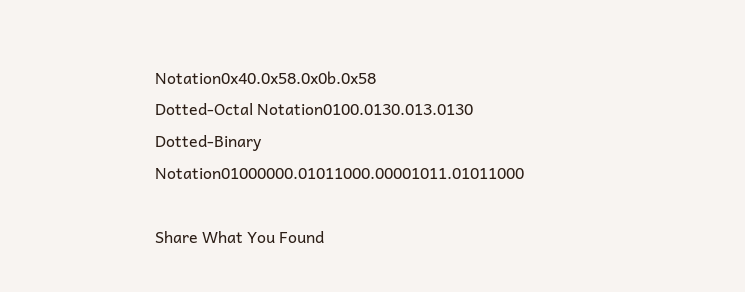Notation0x40.0x58.0x0b.0x58
Dotted-Octal Notation0100.0130.013.0130
Dotted-Binary Notation01000000.01011000.00001011.01011000

Share What You Found